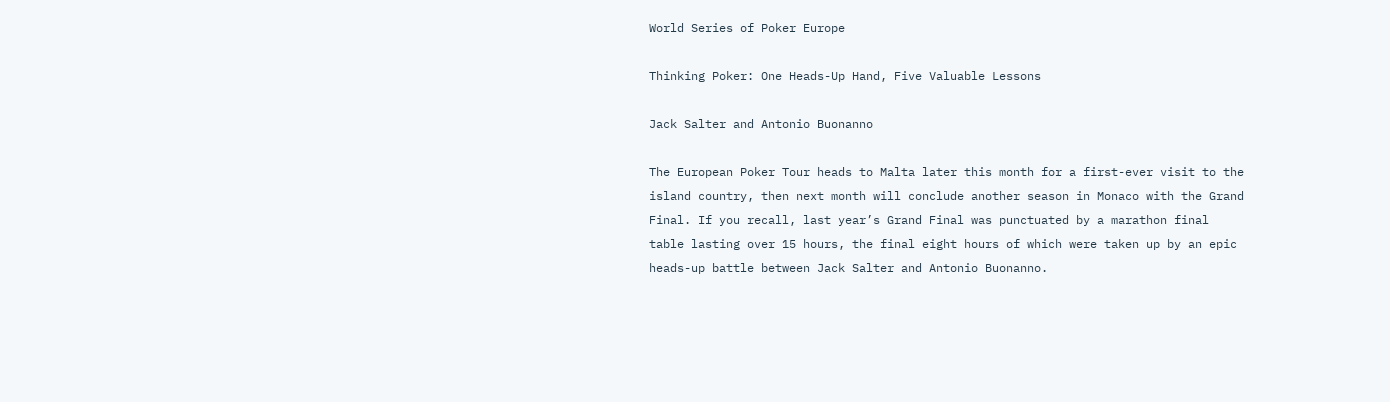World Series of Poker Europe

Thinking Poker: One Heads-Up Hand, Five Valuable Lessons

Jack Salter and Antonio Buonanno

The European Poker Tour heads to Malta later this month for a first-ever visit to the island country, then next month will conclude another season in Monaco with the Grand Final. If you recall, last year’s Grand Final was punctuated by a marathon final table lasting over 15 hours, the final eight hours of which were taken up by an epic heads-up battle between Jack Salter and Antonio Buonanno.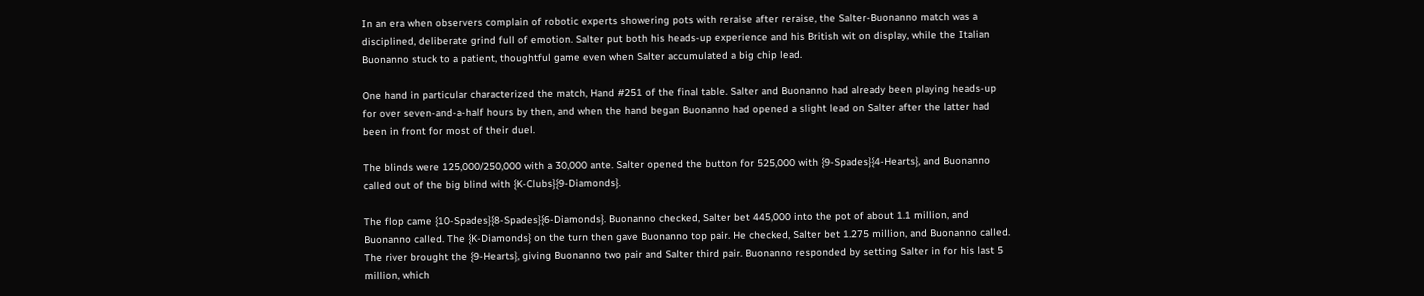In an era when observers complain of robotic experts showering pots with reraise after reraise, the Salter-Buonanno match was a disciplined, deliberate grind full of emotion. Salter put both his heads-up experience and his British wit on display, while the Italian Buonanno stuck to a patient, thoughtful game even when Salter accumulated a big chip lead.

One hand in particular characterized the match, Hand #251 of the final table. Salter and Buonanno had already been playing heads-up for over seven-and-a-half hours by then, and when the hand began Buonanno had opened a slight lead on Salter after the latter had been in front for most of their duel.

The blinds were 125,000/250,000 with a 30,000 ante. Salter opened the button for 525,000 with {9-Spades}{4-Hearts}, and Buonanno called out of the big blind with {K-Clubs}{9-Diamonds}.

The flop came {10-Spades}{8-Spades}{6-Diamonds}. Buonanno checked, Salter bet 445,000 into the pot of about 1.1 million, and Buonanno called. The {K-Diamonds} on the turn then gave Buonanno top pair. He checked, Salter bet 1.275 million, and Buonanno called. The river brought the {9-Hearts}, giving Buonanno two pair and Salter third pair. Buonanno responded by setting Salter in for his last 5 million, which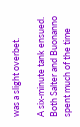was a slight overbet.

A six-minute tank ensued. Both Salter and Buonanno spent much of the time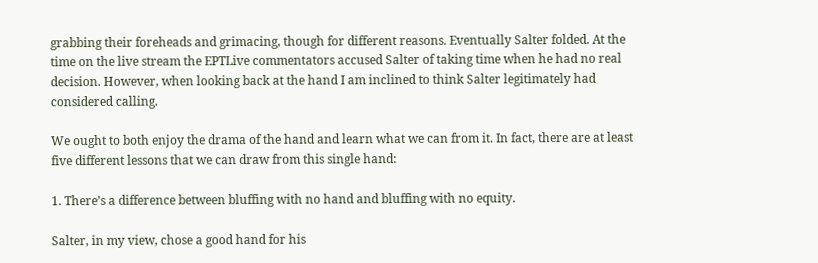grabbing their foreheads and grimacing, though for different reasons. Eventually Salter folded. At the time on the live stream the EPTLive commentators accused Salter of taking time when he had no real decision. However, when looking back at the hand I am inclined to think Salter legitimately had considered calling.

We ought to both enjoy the drama of the hand and learn what we can from it. In fact, there are at least five different lessons that we can draw from this single hand:

1. There’s a difference between bluffing with no hand and bluffing with no equity.

Salter, in my view, chose a good hand for his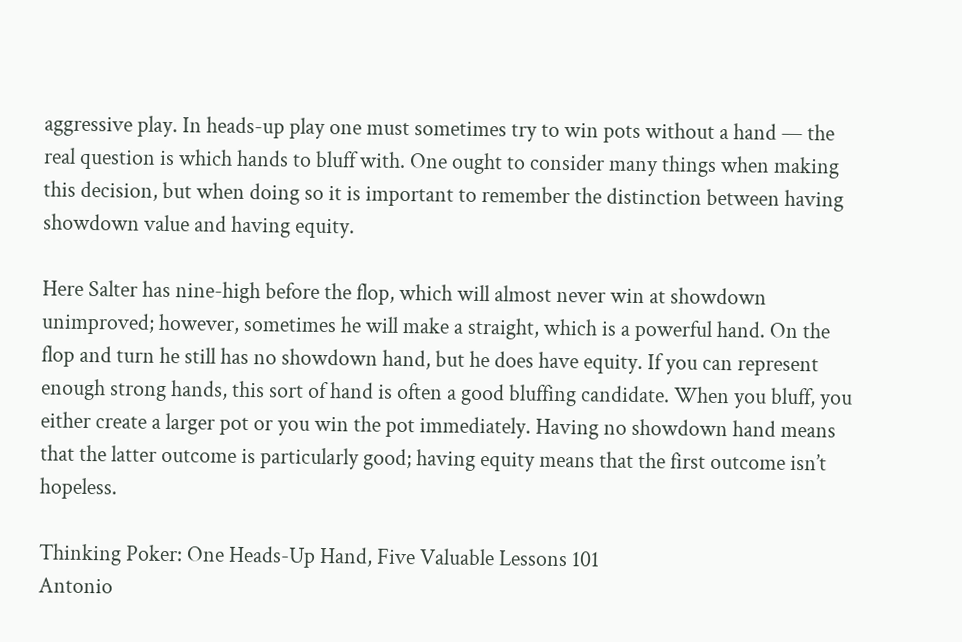aggressive play. In heads-up play one must sometimes try to win pots without a hand — the real question is which hands to bluff with. One ought to consider many things when making this decision, but when doing so it is important to remember the distinction between having showdown value and having equity.

Here Salter has nine-high before the flop, which will almost never win at showdown unimproved; however, sometimes he will make a straight, which is a powerful hand. On the flop and turn he still has no showdown hand, but he does have equity. If you can represent enough strong hands, this sort of hand is often a good bluffing candidate. When you bluff, you either create a larger pot or you win the pot immediately. Having no showdown hand means that the latter outcome is particularly good; having equity means that the first outcome isn’t hopeless.

Thinking Poker: One Heads-Up Hand, Five Valuable Lessons 101
Antonio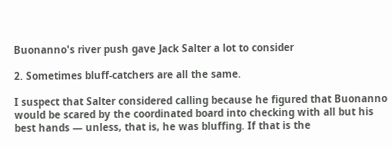Buonanno's river push gave Jack Salter a lot to consider

2. Sometimes bluff-catchers are all the same.

I suspect that Salter considered calling because he figured that Buonanno would be scared by the coordinated board into checking with all but his best hands — unless, that is, he was bluffing. If that is the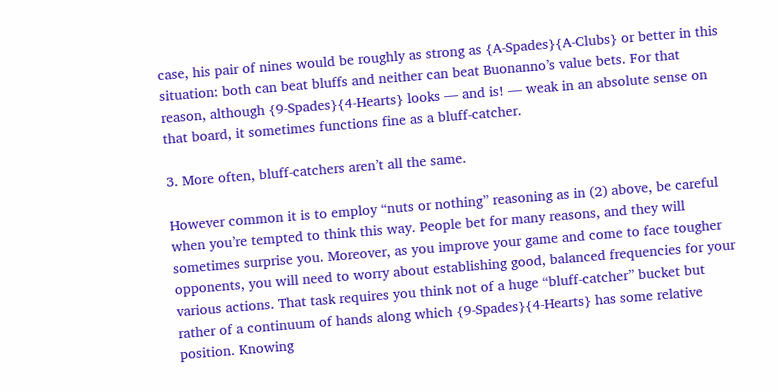case, his pair of nines would be roughly as strong as {A-Spades}{A-Clubs} or better in this situation: both can beat bluffs and neither can beat Buonanno’s value bets. For that reason, although {9-Spades}{4-Hearts} looks — and is! — weak in an absolute sense on that board, it sometimes functions fine as a bluff-catcher.

3. More often, bluff-catchers aren’t all the same.

However common it is to employ “nuts or nothing” reasoning as in (2) above, be careful when you’re tempted to think this way. People bet for many reasons, and they will sometimes surprise you. Moreover, as you improve your game and come to face tougher opponents, you will need to worry about establishing good, balanced frequencies for your various actions. That task requires you think not of a huge “bluff-catcher” bucket but rather of a continuum of hands along which {9-Spades}{4-Hearts} has some relative position. Knowing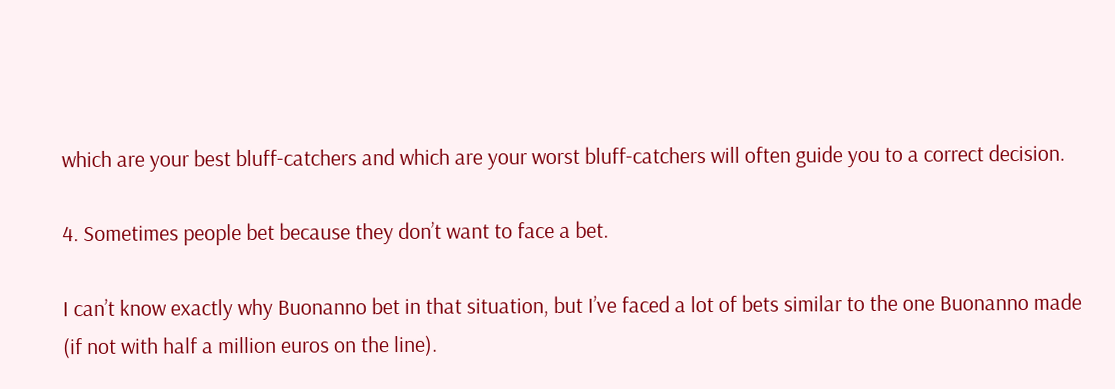which are your best bluff-catchers and which are your worst bluff-catchers will often guide you to a correct decision.

4. Sometimes people bet because they don’t want to face a bet.

I can’t know exactly why Buonanno bet in that situation, but I’ve faced a lot of bets similar to the one Buonanno made (if not with half a million euros on the line).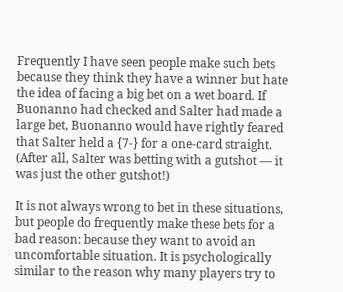Frequently I have seen people make such bets because they think they have a winner but hate the idea of facing a big bet on a wet board. If Buonanno had checked and Salter had made a large bet, Buonanno would have rightly feared that Salter held a {7-} for a one-card straight. (After all, Salter was betting with a gutshot — it was just the other gutshot!)

It is not always wrong to bet in these situations, but people do frequently make these bets for a bad reason: because they want to avoid an uncomfortable situation. It is psychologically similar to the reason why many players try to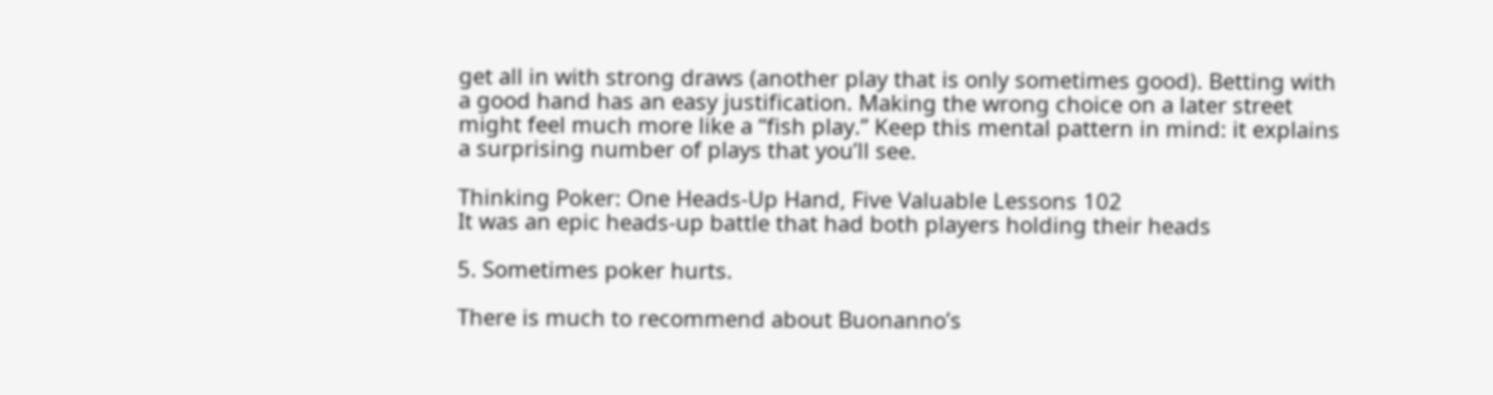get all in with strong draws (another play that is only sometimes good). Betting with a good hand has an easy justification. Making the wrong choice on a later street might feel much more like a “fish play.” Keep this mental pattern in mind: it explains a surprising number of plays that you’ll see.

Thinking Poker: One Heads-Up Hand, Five Valuable Lessons 102
It was an epic heads-up battle that had both players holding their heads

5. Sometimes poker hurts.

There is much to recommend about Buonanno’s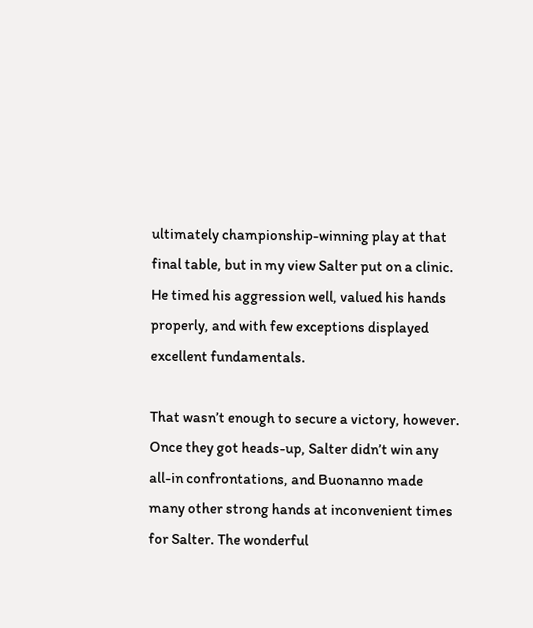ultimately championship-winning play at that final table, but in my view Salter put on a clinic. He timed his aggression well, valued his hands properly, and with few exceptions displayed excellent fundamentals.

That wasn’t enough to secure a victory, however. Once they got heads-up, Salter didn’t win any all-in confrontations, and Buonanno made many other strong hands at inconvenient times for Salter. The wonderful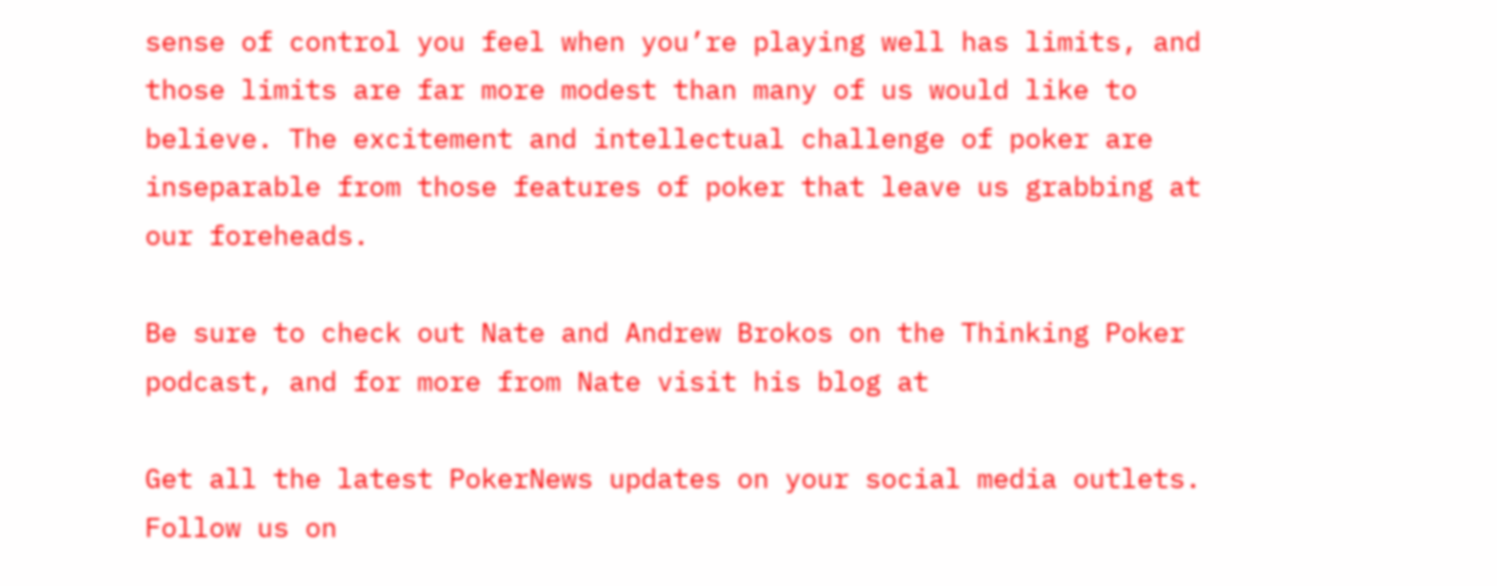sense of control you feel when you’re playing well has limits, and those limits are far more modest than many of us would like to believe. The excitement and intellectual challenge of poker are inseparable from those features of poker that leave us grabbing at our foreheads.

Be sure to check out Nate and Andrew Brokos on the Thinking Poker podcast, and for more from Nate visit his blog at

Get all the latest PokerNews updates on your social media outlets. Follow us on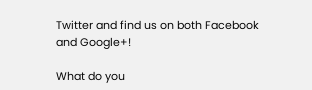Twitter and find us on both Facebook and Google+!

What do you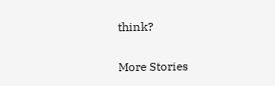think?

More Stories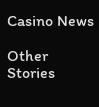Casino News

Other Stories